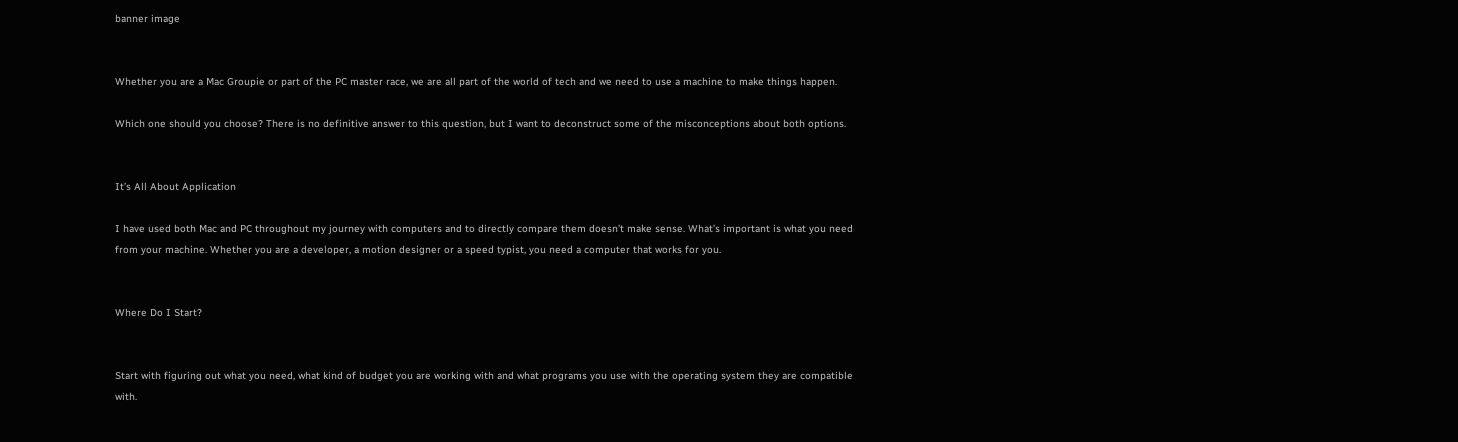banner image


Whether you are a Mac Groupie or part of the PC master race, we are all part of the world of tech and we need to use a machine to make things happen.

Which one should you choose? There is no definitive answer to this question, but I want to deconstruct some of the misconceptions about both options.


It’s All About Application

I have used both Mac and PC throughout my journey with computers and to directly compare them doesn’t make sense. What’s important is what you need from your machine. Whether you are a developer, a motion designer or a speed typist, you need a computer that works for you.


Where Do I Start?


Start with figuring out what you need, what kind of budget you are working with and what programs you use with the operating system they are compatible with.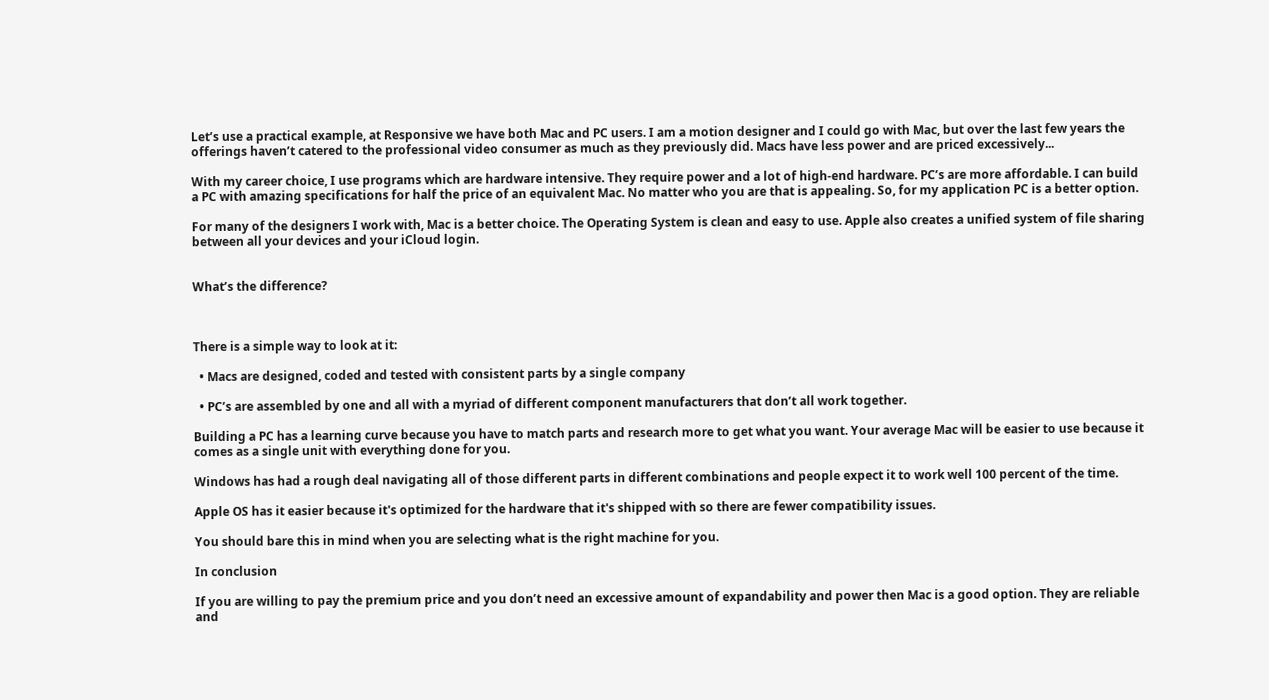Let’s use a practical example, at Responsive we have both Mac and PC users. I am a motion designer and I could go with Mac, but over the last few years the offerings haven’t catered to the professional video consumer as much as they previously did. Macs have less power and are priced excessively...

With my career choice, I use programs which are hardware intensive. They require power and a lot of high-end hardware. PC’s are more affordable. I can build a PC with amazing specifications for half the price of an equivalent Mac. No matter who you are that is appealing. So, for my application PC is a better option.

For many of the designers I work with, Mac is a better choice. The Operating System is clean and easy to use. Apple also creates a unified system of file sharing between all your devices and your iCloud login.


What’s the difference?



There is a simple way to look at it:

  • Macs are designed, coded and tested with consistent parts by a single company

  • PC’s are assembled by one and all with a myriad of different component manufacturers that don’t all work together.

Building a PC has a learning curve because you have to match parts and research more to get what you want. Your average Mac will be easier to use because it comes as a single unit with everything done for you.

Windows has had a rough deal navigating all of those different parts in different combinations and people expect it to work well 100 percent of the time.

Apple OS has it easier because it's optimized for the hardware that it's shipped with so there are fewer compatibility issues.

You should bare this in mind when you are selecting what is the right machine for you.

In conclusion

If you are willing to pay the premium price and you don’t need an excessive amount of expandability and power then Mac is a good option. They are reliable and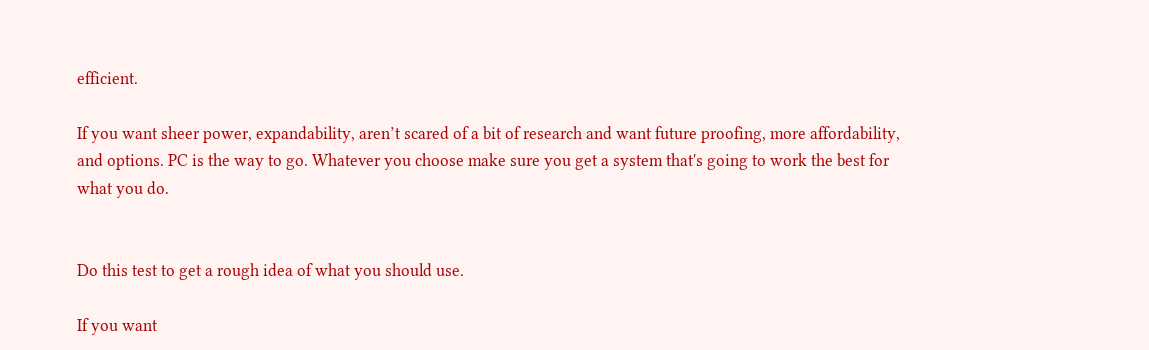efficient.

If you want sheer power, expandability, aren’t scared of a bit of research and want future proofing, more affordability, and options. PC is the way to go. Whatever you choose make sure you get a system that's going to work the best for what you do.


Do this test to get a rough idea of what you should use.

If you want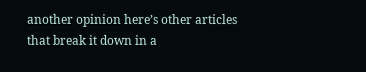another opinion here’s other articles that break it down in a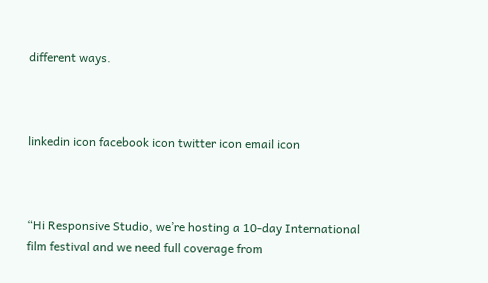different ways.



linkedin icon facebook icon twitter icon email icon



“Hi Responsive Studio, we’re hosting a 10-day International film festival and we need full coverage from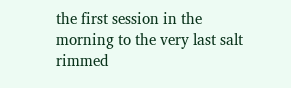the first session in the morning to the very last salt rimmed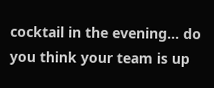cocktail in the evening… do you think your team is up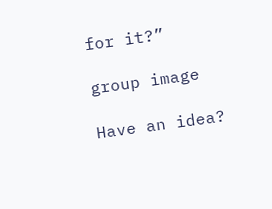for it?”

group image

Have an idea?